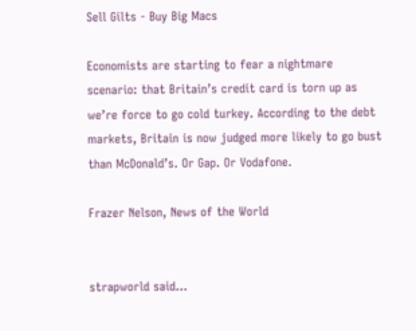Sell Gilts - Buy Big Macs

Economists are starting to fear a nightmare scenario: that Britain’s credit card is torn up as we’re force to go cold turkey. According to the debt markets, Britain is now judged more likely to go bust than McDonald’s. Or Gap. Or Vodafone.

Frazer Nelson, News of the World


strapworld said...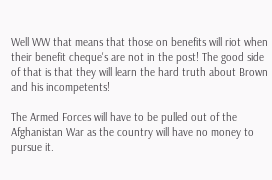Well WW that means that those on benefits will riot when their benefit cheque's are not in the post! The good side of that is that they will learn the hard truth about Brown and his incompetents!

The Armed Forces will have to be pulled out of the Afghanistan War as the country will have no money to pursue it.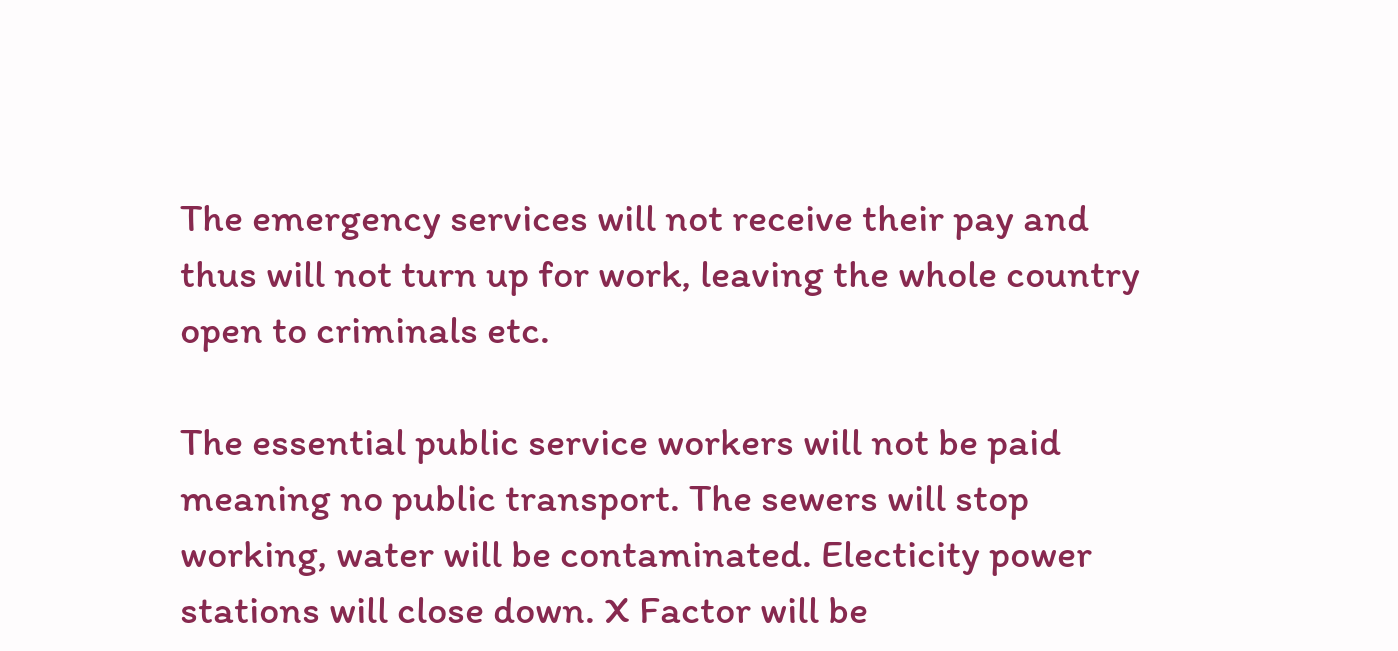The emergency services will not receive their pay and thus will not turn up for work, leaving the whole country open to criminals etc.

The essential public service workers will not be paid meaning no public transport. The sewers will stop working, water will be contaminated. Electicity power stations will close down. X Factor will be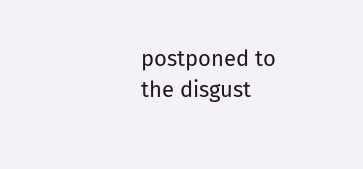postponed to the disgust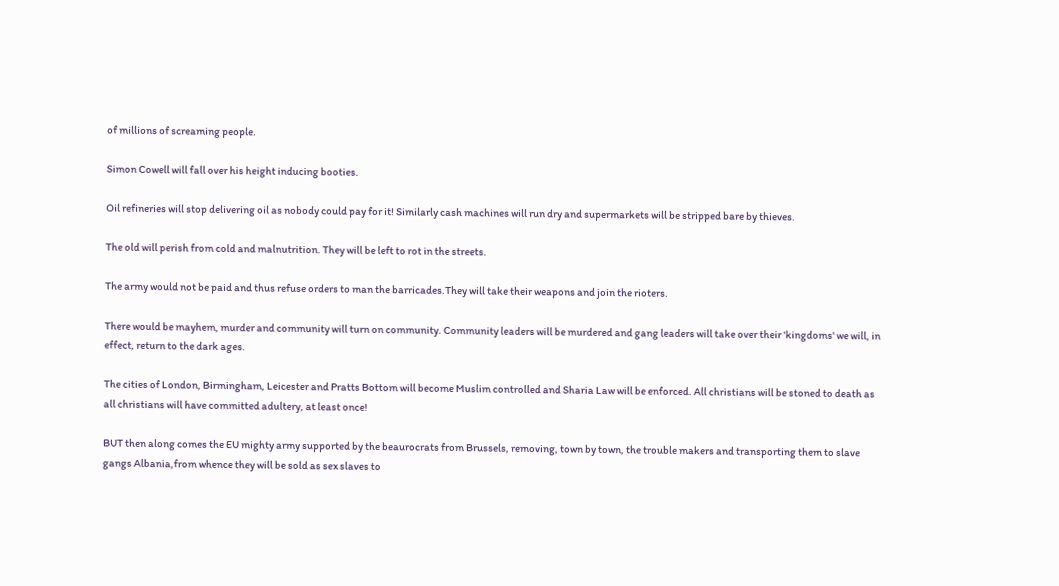of millions of screaming people.

Simon Cowell will fall over his height inducing booties.

Oil refineries will stop delivering oil as nobody could pay for it! Similarly cash machines will run dry and supermarkets will be stripped bare by thieves.

The old will perish from cold and malnutrition. They will be left to rot in the streets.

The army would not be paid and thus refuse orders to man the barricades.They will take their weapons and join the rioters.

There would be mayhem, murder and community will turn on community. Community leaders will be murdered and gang leaders will take over their 'kingdoms' we will, in effect, return to the dark ages.

The cities of London, Birmingham, Leicester and Pratts Bottom will become Muslim controlled and Sharia Law will be enforced. All christians will be stoned to death as all christians will have committed adultery, at least once!

BUT then along comes the EU mighty army supported by the beaurocrats from Brussels, removing, town by town, the trouble makers and transporting them to slave gangs Albania,from whence they will be sold as sex slaves to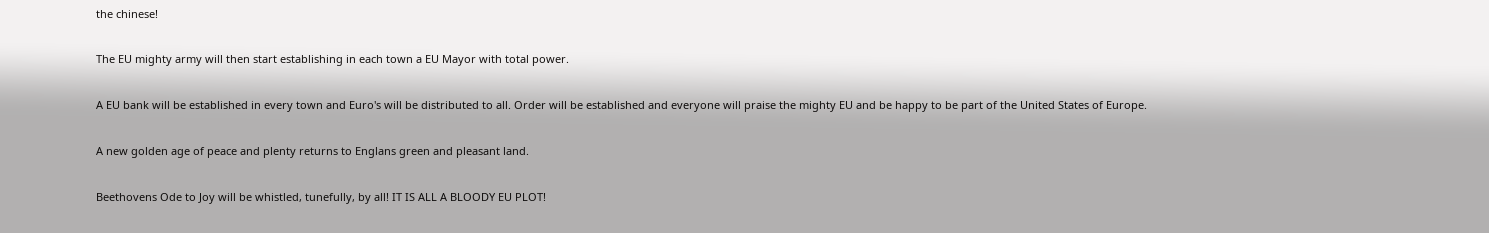the chinese!

The EU mighty army will then start establishing in each town a EU Mayor with total power.

A EU bank will be established in every town and Euro's will be distributed to all. Order will be established and everyone will praise the mighty EU and be happy to be part of the United States of Europe.

A new golden age of peace and plenty returns to Englans green and pleasant land.

Beethovens Ode to Joy will be whistled, tunefully, by all! IT IS ALL A BLOODY EU PLOT!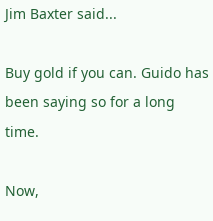Jim Baxter said...

Buy gold if you can. Guido has been saying so for a long time.

Now,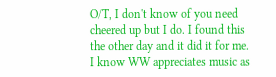O/T, I don't know of you need cheered up but I do. I found this the other day and it did it for me. I know WW appreciates music as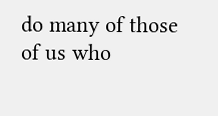do many of those of us who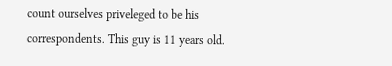count ourselves priveleged to be his correspondents. This guy is 11 years old.